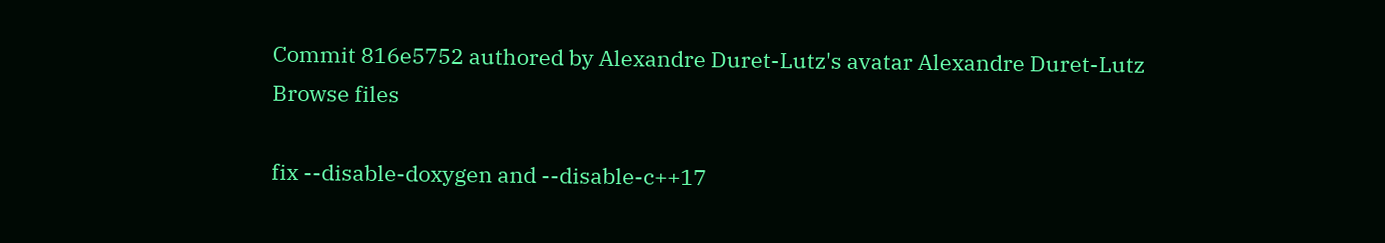Commit 816e5752 authored by Alexandre Duret-Lutz's avatar Alexandre Duret-Lutz
Browse files

fix --disable-doxygen and --disable-c++17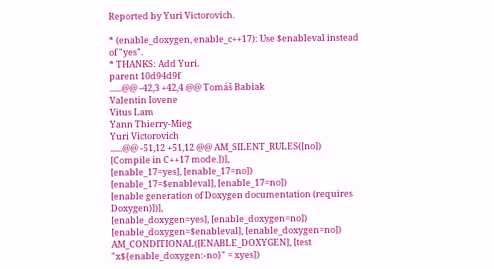Reported by Yuri Victorovich.

* (enable_doxygen, enable_c++17): Use $enableval instead
of "yes".
* THANKS: Add Yuri.
parent 10d94d9f
......@@ -42,3 +42,4 @@ Tomáš Babiak
Valentin Iovene
Vitus Lam
Yann Thierry-Mieg
Yuri Victorovich
......@@ -51,12 +51,12 @@ AM_SILENT_RULES([no])
[Compile in C++17 mode.])],
[enable_17=yes], [enable_17=no])
[enable_17=$enableval], [enable_17=no])
[enable generation of Doxygen documentation (requires Doxygen)])],
[enable_doxygen=yes], [enable_doxygen=no])
[enable_doxygen=$enableval], [enable_doxygen=no])
AM_CONDITIONAL([ENABLE_DOXYGEN], [test "x${enable_doxygen:-no}" = xyes])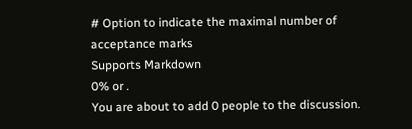# Option to indicate the maximal number of acceptance marks
Supports Markdown
0% or .
You are about to add 0 people to the discussion.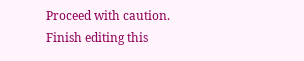Proceed with caution.
Finish editing this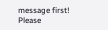message first!
Please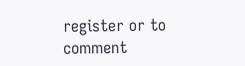register or to comment